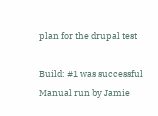plan for the drupal test

Build: #1 was successful Manual run by Jamie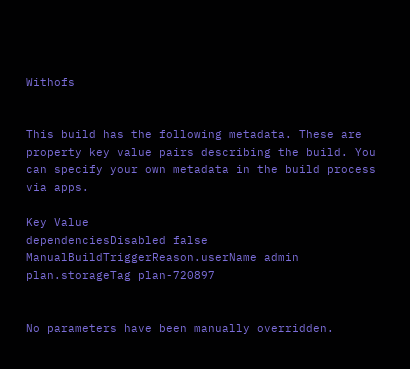Withofs


This build has the following metadata. These are property key value pairs describing the build. You can specify your own metadata in the build process via apps.

Key Value
dependenciesDisabled false
ManualBuildTriggerReason.userName admin
plan.storageTag plan-720897


No parameters have been manually overridden.